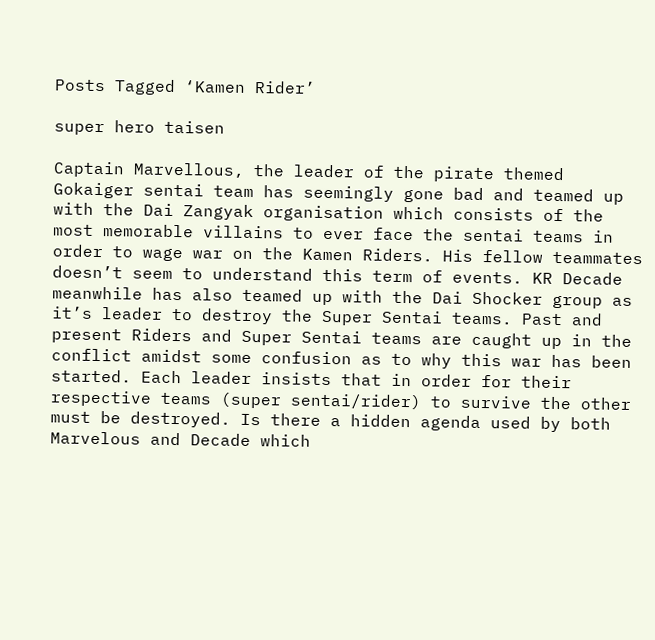Posts Tagged ‘Kamen Rider’

super hero taisen

Captain Marvellous, the leader of the pirate themed Gokaiger sentai team has seemingly gone bad and teamed up with the Dai Zangyak organisation which consists of the most memorable villains to ever face the sentai teams in order to wage war on the Kamen Riders. His fellow teammates doesn’t seem to understand this term of events. KR Decade meanwhile has also teamed up with the Dai Shocker group as it’s leader to destroy the Super Sentai teams. Past and present Riders and Super Sentai teams are caught up in the conflict amidst some confusion as to why this war has been started. Each leader insists that in order for their respective teams (super sentai/rider) to survive the other must be destroyed. Is there a hidden agenda used by both Marvelous and Decade which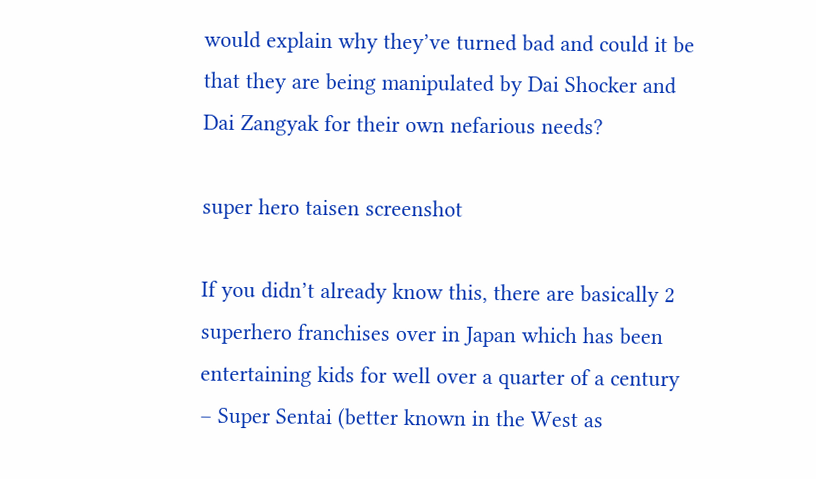would explain why they’ve turned bad and could it be that they are being manipulated by Dai Shocker and Dai Zangyak for their own nefarious needs?

super hero taisen screenshot

If you didn’t already know this, there are basically 2 superhero franchises over in Japan which has been entertaining kids for well over a quarter of a century – Super Sentai (better known in the West as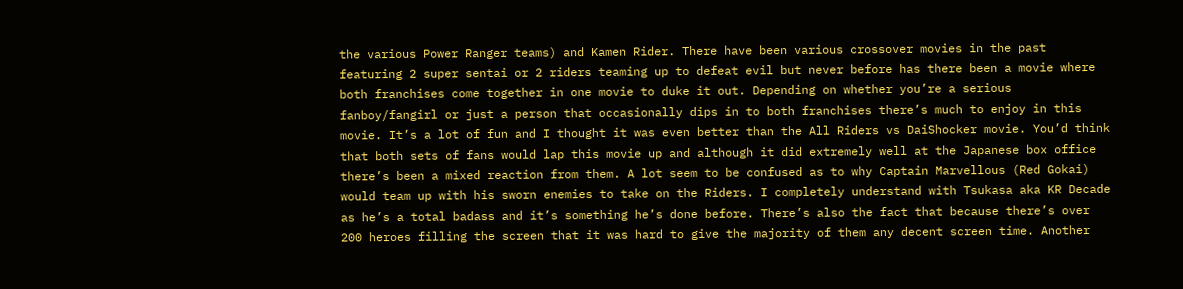the various Power Ranger teams) and Kamen Rider. There have been various crossover movies in the past featuring 2 super sentai or 2 riders teaming up to defeat evil but never before has there been a movie where both franchises come together in one movie to duke it out. Depending on whether you’re a serious fanboy/fangirl or just a person that occasionally dips in to both franchises there’s much to enjoy in this movie. It’s a lot of fun and I thought it was even better than the All Riders vs DaiShocker movie. You’d think that both sets of fans would lap this movie up and although it did extremely well at the Japanese box office there’s been a mixed reaction from them. A lot seem to be confused as to why Captain Marvellous (Red Gokai) would team up with his sworn enemies to take on the Riders. I completely understand with Tsukasa aka KR Decade as he’s a total badass and it’s something he’s done before. There’s also the fact that because there’s over 200 heroes filling the screen that it was hard to give the majority of them any decent screen time. Another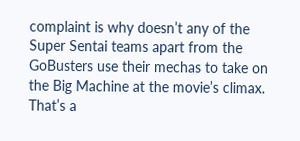complaint is why doesn’t any of the Super Sentai teams apart from the GoBusters use their mechas to take on the Big Machine at the movie’s climax. That’s a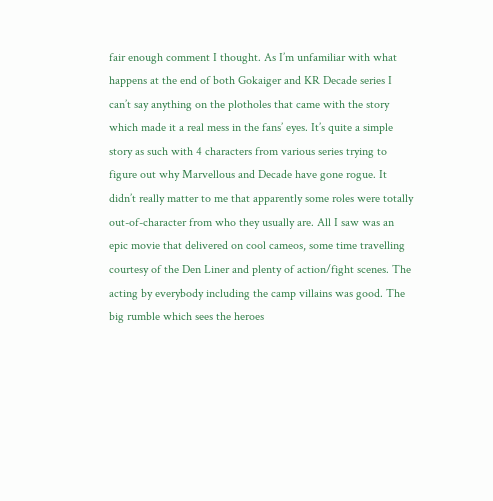fair enough comment I thought. As I’m unfamiliar with what happens at the end of both Gokaiger and KR Decade series I can’t say anything on the plotholes that came with the story which made it a real mess in the fans’ eyes. It’s quite a simple story as such with 4 characters from various series trying to figure out why Marvellous and Decade have gone rogue. It didn’t really matter to me that apparently some roles were totally out-of-character from who they usually are. All I saw was an epic movie that delivered on cool cameos, some time travelling courtesy of the Den Liner and plenty of action/fight scenes. The acting by everybody including the camp villains was good. The big rumble which sees the heroes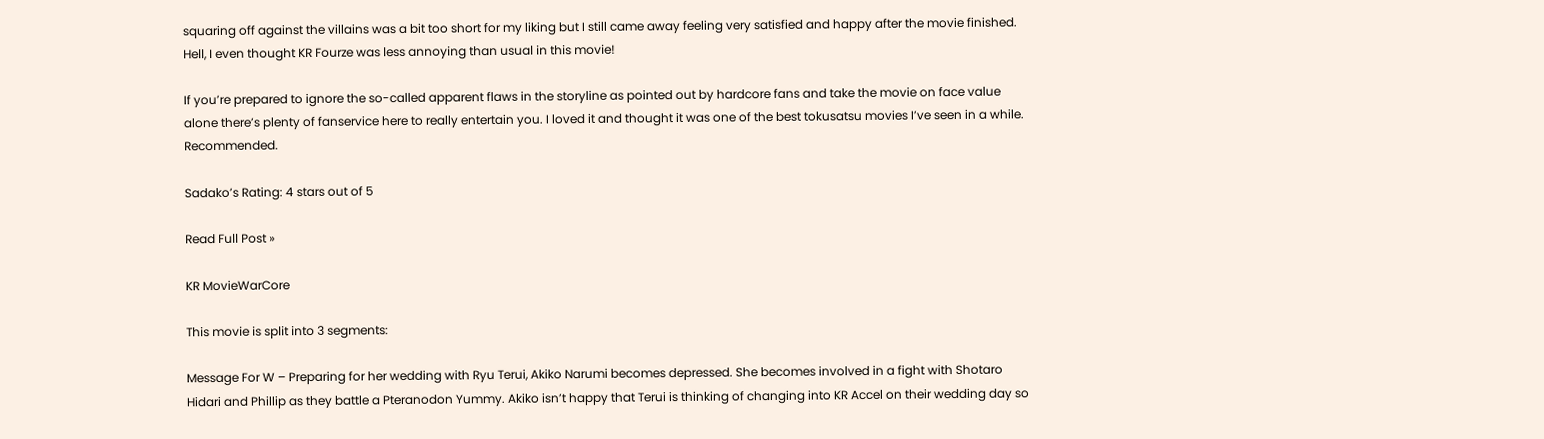squaring off against the villains was a bit too short for my liking but I still came away feeling very satisfied and happy after the movie finished. Hell, I even thought KR Fourze was less annoying than usual in this movie!

If you’re prepared to ignore the so-called apparent flaws in the storyline as pointed out by hardcore fans and take the movie on face value alone there’s plenty of fanservice here to really entertain you. I loved it and thought it was one of the best tokusatsu movies I’ve seen in a while. Recommended.

Sadako’s Rating: 4 stars out of 5

Read Full Post »

KR MovieWarCore

This movie is split into 3 segments:

Message For W – Preparing for her wedding with Ryu Terui, Akiko Narumi becomes depressed. She becomes involved in a fight with Shotaro Hidari and Phillip as they battle a Pteranodon Yummy. Akiko isn’t happy that Terui is thinking of changing into KR Accel on their wedding day so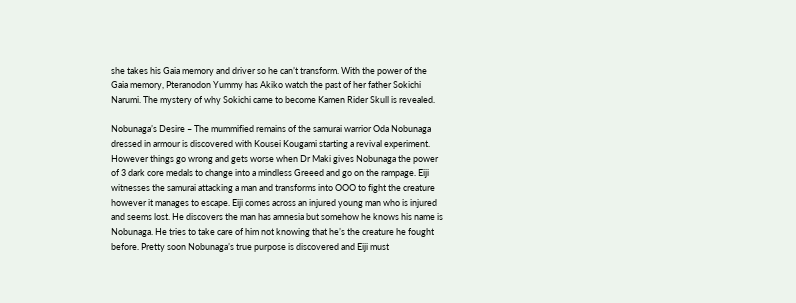she takes his Gaia memory and driver so he can’t transform. With the power of the Gaia memory, Pteranodon Yummy has Akiko watch the past of her father Sokichi Narumi. The mystery of why Sokichi came to become Kamen Rider Skull is revealed.

Nobunaga’s Desire – The mummified remains of the samurai warrior Oda Nobunaga dressed in armour is discovered with Kousei Kougami starting a revival experiment. However things go wrong and gets worse when Dr Maki gives Nobunaga the power of 3 dark core medals to change into a mindless Greeed and go on the rampage. Eiji witnesses the samurai attacking a man and transforms into OOO to fight the creature however it manages to escape. Eiji comes across an injured young man who is injured and seems lost. He discovers the man has amnesia but somehow he knows his name is Nobunaga. He tries to take care of him not knowing that he’s the creature he fought before. Pretty soon Nobunaga’s true purpose is discovered and Eiji must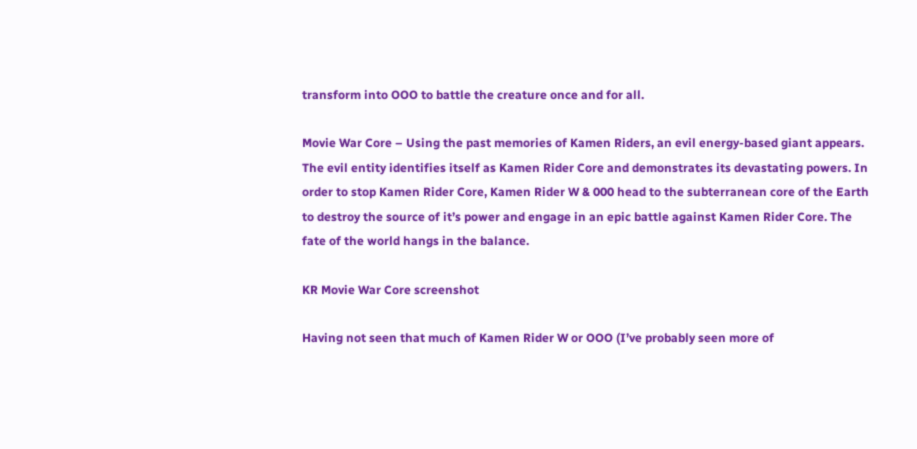transform into OOO to battle the creature once and for all.

Movie War Core – Using the past memories of Kamen Riders, an evil energy-based giant appears. The evil entity identifies itself as Kamen Rider Core and demonstrates its devastating powers. In order to stop Kamen Rider Core, Kamen Rider W & 000 head to the subterranean core of the Earth to destroy the source of it’s power and engage in an epic battle against Kamen Rider Core. The fate of the world hangs in the balance.

KR Movie War Core screenshot

Having not seen that much of Kamen Rider W or OOO (I’ve probably seen more of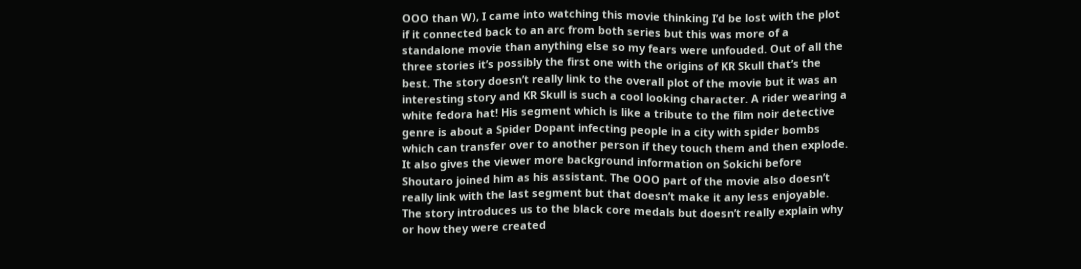OOO than W), I came into watching this movie thinking I’d be lost with the plot if it connected back to an arc from both series but this was more of a standalone movie than anything else so my fears were unfouded. Out of all the three stories it’s possibly the first one with the origins of KR Skull that’s the best. The story doesn’t really link to the overall plot of the movie but it was an interesting story and KR Skull is such a cool looking character. A rider wearing a white fedora hat! His segment which is like a tribute to the film noir detective genre is about a Spider Dopant infecting people in a city with spider bombs which can transfer over to another person if they touch them and then explode. It also gives the viewer more background information on Sokichi before Shoutaro joined him as his assistant. The OOO part of the movie also doesn’t really link with the last segment but that doesn’t make it any less enjoyable. The story introduces us to the black core medals but doesn’t really explain why or how they were created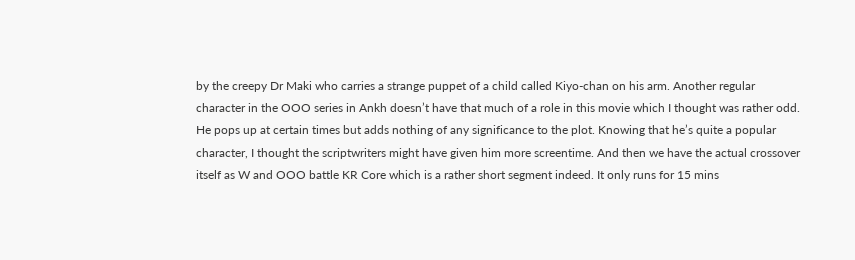by the creepy Dr Maki who carries a strange puppet of a child called Kiyo-chan on his arm. Another regular character in the OOO series in Ankh doesn’t have that much of a role in this movie which I thought was rather odd. He pops up at certain times but adds nothing of any significance to the plot. Knowing that he’s quite a popular character, I thought the scriptwriters might have given him more screentime. And then we have the actual crossover itself as W and OOO battle KR Core which is a rather short segment indeed. It only runs for 15 mins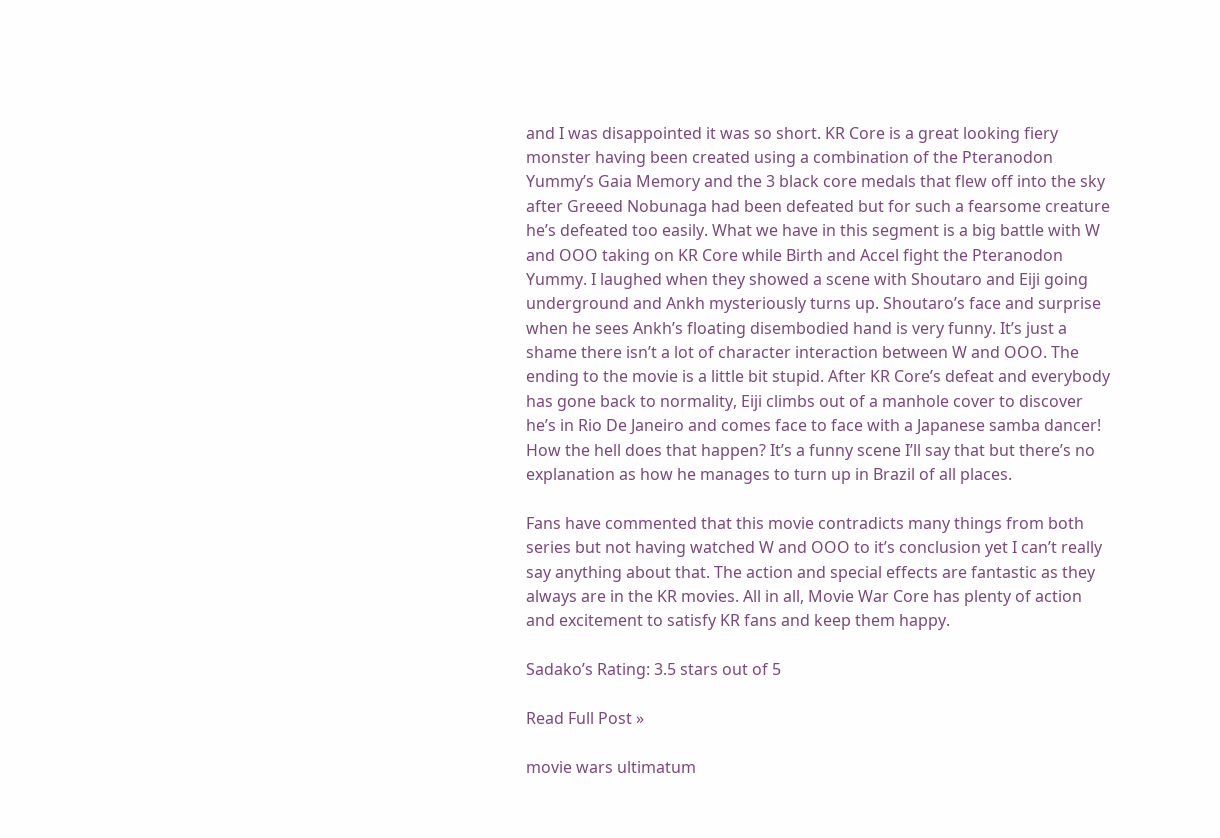and I was disappointed it was so short. KR Core is a great looking fiery monster having been created using a combination of the Pteranodon Yummy’s Gaia Memory and the 3 black core medals that flew off into the sky after Greeed Nobunaga had been defeated but for such a fearsome creature he’s defeated too easily. What we have in this segment is a big battle with W and OOO taking on KR Core while Birth and Accel fight the Pteranodon Yummy. I laughed when they showed a scene with Shoutaro and Eiji going underground and Ankh mysteriously turns up. Shoutaro’s face and surprise when he sees Ankh’s floating disembodied hand is very funny. It’s just a shame there isn’t a lot of character interaction between W and OOO. The ending to the movie is a little bit stupid. After KR Core’s defeat and everybody has gone back to normality, Eiji climbs out of a manhole cover to discover he’s in Rio De Janeiro and comes face to face with a Japanese samba dancer! How the hell does that happen? It’s a funny scene I’ll say that but there’s no explanation as how he manages to turn up in Brazil of all places.

Fans have commented that this movie contradicts many things from both series but not having watched W and OOO to it’s conclusion yet I can’t really say anything about that. The action and special effects are fantastic as they always are in the KR movies. All in all, Movie War Core has plenty of action and excitement to satisfy KR fans and keep them happy.

Sadako’s Rating: 3.5 stars out of 5

Read Full Post »

movie wars ultimatum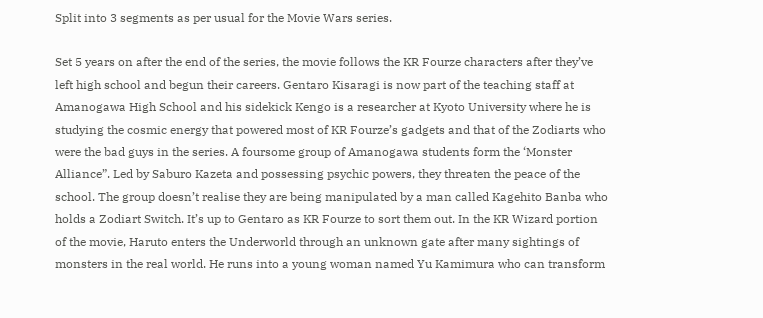Split into 3 segments as per usual for the Movie Wars series.

Set 5 years on after the end of the series, the movie follows the KR Fourze characters after they’ve left high school and begun their careers. Gentaro Kisaragi is now part of the teaching staff at Amanogawa High School and his sidekick Kengo is a researcher at Kyoto University where he is studying the cosmic energy that powered most of KR Fourze’s gadgets and that of the Zodiarts who were the bad guys in the series. A foursome group of Amanogawa students form the ‘Monster Alliance”. Led by Saburo Kazeta and possessing psychic powers, they threaten the peace of the school. The group doesn’t realise they are being manipulated by a man called Kagehito Banba who holds a Zodiart Switch. It’s up to Gentaro as KR Fourze to sort them out. In the KR Wizard portion of the movie, Haruto enters the Underworld through an unknown gate after many sightings of monsters in the real world. He runs into a young woman named Yu Kamimura who can transform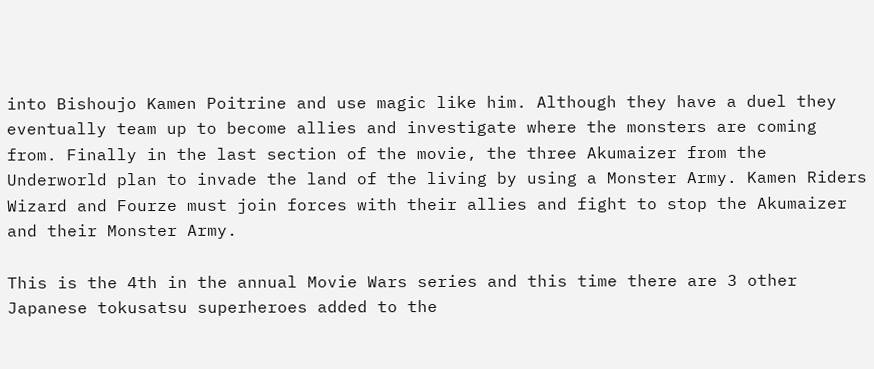into Bishoujo Kamen Poitrine and use magic like him. Although they have a duel they eventually team up to become allies and investigate where the monsters are coming from. Finally in the last section of the movie, the three Akumaizer from the Underworld plan to invade the land of the living by using a Monster Army. Kamen Riders Wizard and Fourze must join forces with their allies and fight to stop the Akumaizer and their Monster Army.

This is the 4th in the annual Movie Wars series and this time there are 3 other Japanese tokusatsu superheroes added to the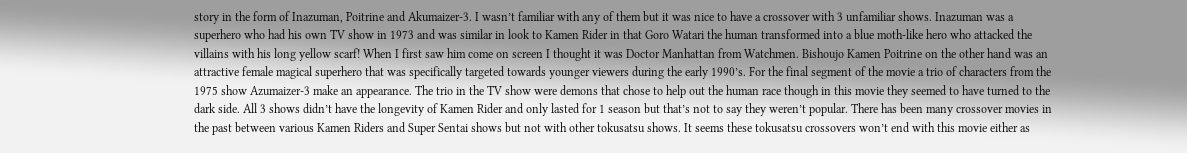story in the form of Inazuman, Poitrine and Akumaizer-3. I wasn’t familiar with any of them but it was nice to have a crossover with 3 unfamiliar shows. Inazuman was a superhero who had his own TV show in 1973 and was similar in look to Kamen Rider in that Goro Watari the human transformed into a blue moth-like hero who attacked the villains with his long yellow scarf! When I first saw him come on screen I thought it was Doctor Manhattan from Watchmen. Bishoujo Kamen Poitrine on the other hand was an attractive female magical superhero that was specifically targeted towards younger viewers during the early 1990’s. For the final segment of the movie a trio of characters from the 1975 show Azumaizer-3 make an appearance. The trio in the TV show were demons that chose to help out the human race though in this movie they seemed to have turned to the dark side. All 3 shows didn’t have the longevity of Kamen Rider and only lasted for 1 season but that’s not to say they weren’t popular. There has been many crossover movies in the past between various Kamen Riders and Super Sentai shows but not with other tokusatsu shows. It seems these tokusatsu crossovers won’t end with this movie either as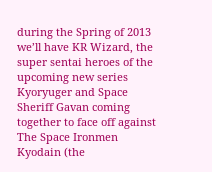during the Spring of 2013 we’ll have KR Wizard, the super sentai heroes of the upcoming new series Kyoryuger and Space Sheriff Gavan coming together to face off against The Space Ironmen Kyodain (the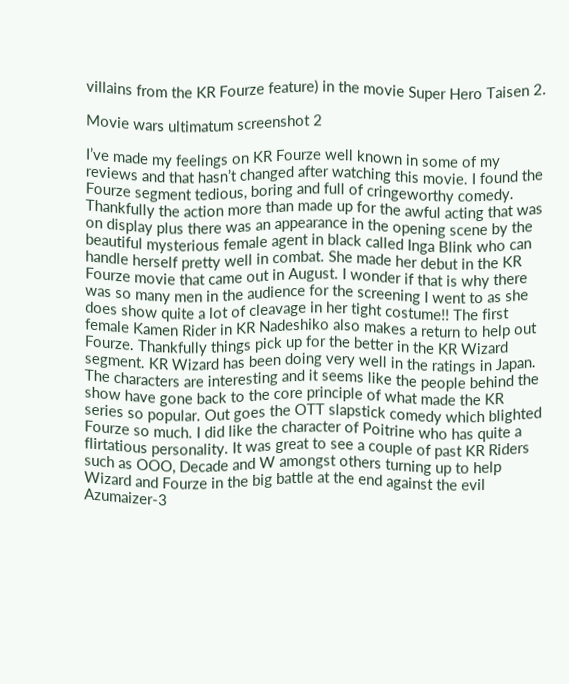villains from the KR Fourze feature) in the movie Super Hero Taisen 2.

Movie wars ultimatum screenshot 2

I’ve made my feelings on KR Fourze well known in some of my reviews and that hasn’t changed after watching this movie. I found the Fourze segment tedious, boring and full of cringeworthy comedy. Thankfully the action more than made up for the awful acting that was on display plus there was an appearance in the opening scene by the beautiful mysterious female agent in black called Inga Blink who can handle herself pretty well in combat. She made her debut in the KR Fourze movie that came out in August. I wonder if that is why there was so many men in the audience for the screening I went to as she does show quite a lot of cleavage in her tight costume!! The first female Kamen Rider in KR Nadeshiko also makes a return to help out Fourze. Thankfully things pick up for the better in the KR Wizard segment. KR Wizard has been doing very well in the ratings in Japan. The characters are interesting and it seems like the people behind the show have gone back to the core principle of what made the KR series so popular. Out goes the OTT slapstick comedy which blighted Fourze so much. I did like the character of Poitrine who has quite a flirtatious personality. It was great to see a couple of past KR Riders such as OOO, Decade and W amongst others turning up to help Wizard and Fourze in the big battle at the end against the evil Azumaizer-3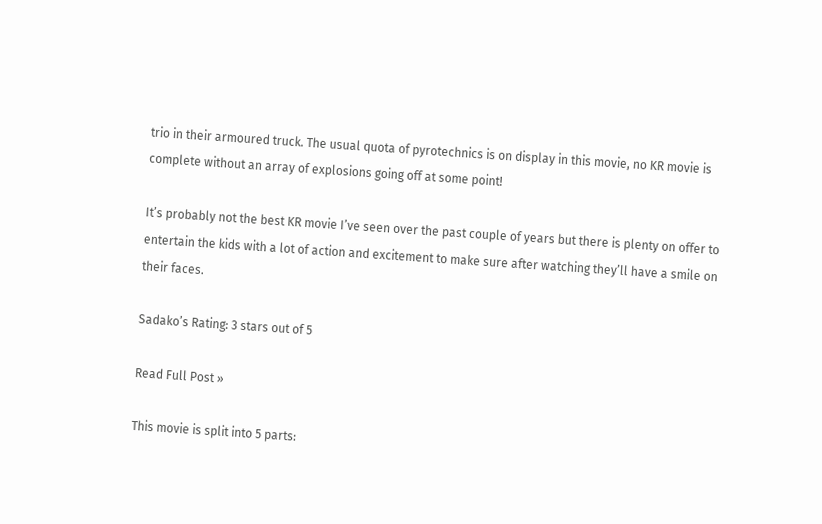trio in their armoured truck. The usual quota of pyrotechnics is on display in this movie, no KR movie is complete without an array of explosions going off at some point!

It’s probably not the best KR movie I’ve seen over the past couple of years but there is plenty on offer to entertain the kids with a lot of action and excitement to make sure after watching they’ll have a smile on their faces.

Sadako’s Rating: 3 stars out of 5

Read Full Post »

This movie is split into 5 parts: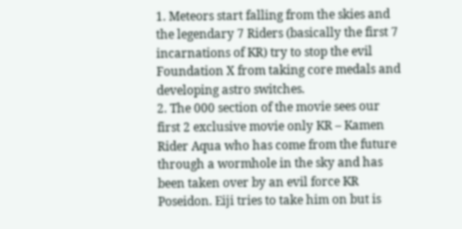1. Meteors start falling from the skies and the legendary 7 Riders (basically the first 7 incarnations of KR) try to stop the evil Foundation X from taking core medals and developing astro switches.
2. The 000 section of the movie sees our first 2 exclusive movie only KR – Kamen Rider Aqua who has come from the future through a wormhole in the sky and has been taken over by an evil force KR Poseidon. Eiji tries to take him on but is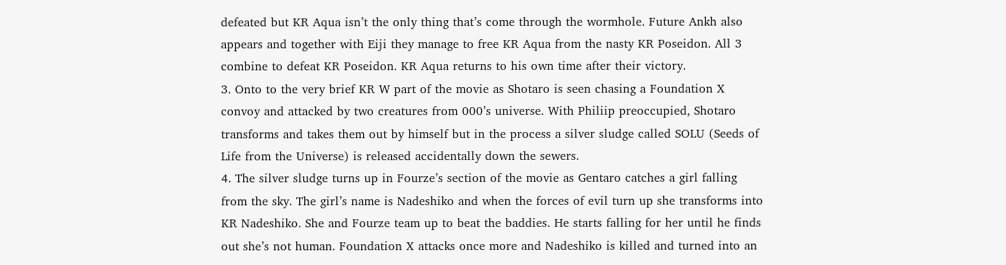defeated but KR Aqua isn’t the only thing that’s come through the wormhole. Future Ankh also appears and together with Eiji they manage to free KR Aqua from the nasty KR Poseidon. All 3 combine to defeat KR Poseidon. KR Aqua returns to his own time after their victory.
3. Onto to the very brief KR W part of the movie as Shotaro is seen chasing a Foundation X convoy and attacked by two creatures from 000’s universe. With Philiip preoccupied, Shotaro transforms and takes them out by himself but in the process a silver sludge called SOLU (Seeds of Life from the Universe) is released accidentally down the sewers.
4. The silver sludge turns up in Fourze’s section of the movie as Gentaro catches a girl falling from the sky. The girl’s name is Nadeshiko and when the forces of evil turn up she transforms into KR Nadeshiko. She and Fourze team up to beat the baddies. He starts falling for her until he finds out she’s not human. Foundation X attacks once more and Nadeshiko is killed and turned into an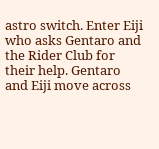astro switch. Enter Eiji who asks Gentaro and the Rider Club for their help. Gentaro and Eiji move across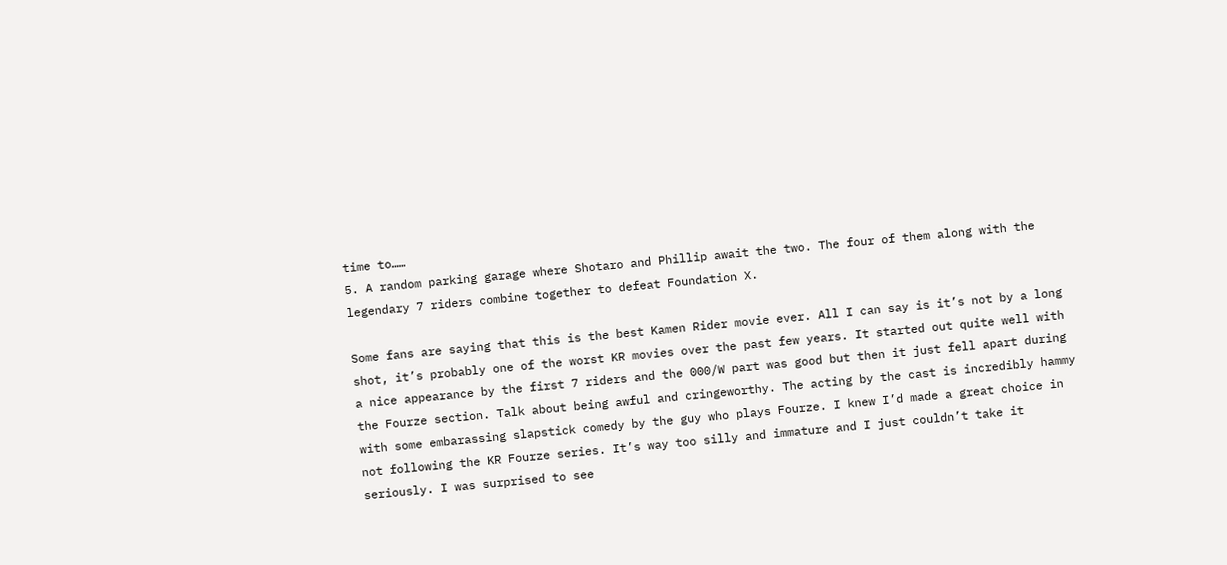time to……
5. A random parking garage where Shotaro and Phillip await the two. The four of them along with the legendary 7 riders combine together to defeat Foundation X.

Some fans are saying that this is the best Kamen Rider movie ever. All I can say is it’s not by a long shot, it’s probably one of the worst KR movies over the past few years. It started out quite well with a nice appearance by the first 7 riders and the 000/W part was good but then it just fell apart during the Fourze section. Talk about being awful and cringeworthy. The acting by the cast is incredibly hammy with some embarassing slapstick comedy by the guy who plays Fourze. I knew I’d made a great choice in not following the KR Fourze series. It’s way too silly and immature and I just couldn’t take it seriously. I was surprised to see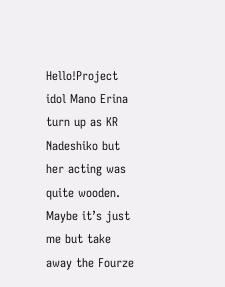Hello!Project idol Mano Erina turn up as KR Nadeshiko but her acting was quite wooden. Maybe it’s just me but take away the Fourze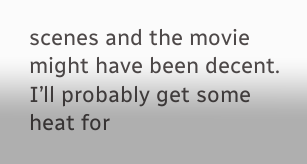scenes and the movie might have been decent. I’ll probably get some heat for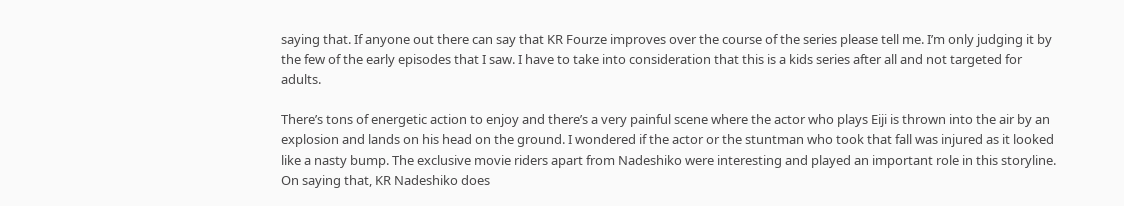saying that. If anyone out there can say that KR Fourze improves over the course of the series please tell me. I’m only judging it by the few of the early episodes that I saw. I have to take into consideration that this is a kids series after all and not targeted for adults.

There’s tons of energetic action to enjoy and there’s a very painful scene where the actor who plays Eiji is thrown into the air by an explosion and lands on his head on the ground. I wondered if the actor or the stuntman who took that fall was injured as it looked like a nasty bump. The exclusive movie riders apart from Nadeshiko were interesting and played an important role in this storyline. On saying that, KR Nadeshiko does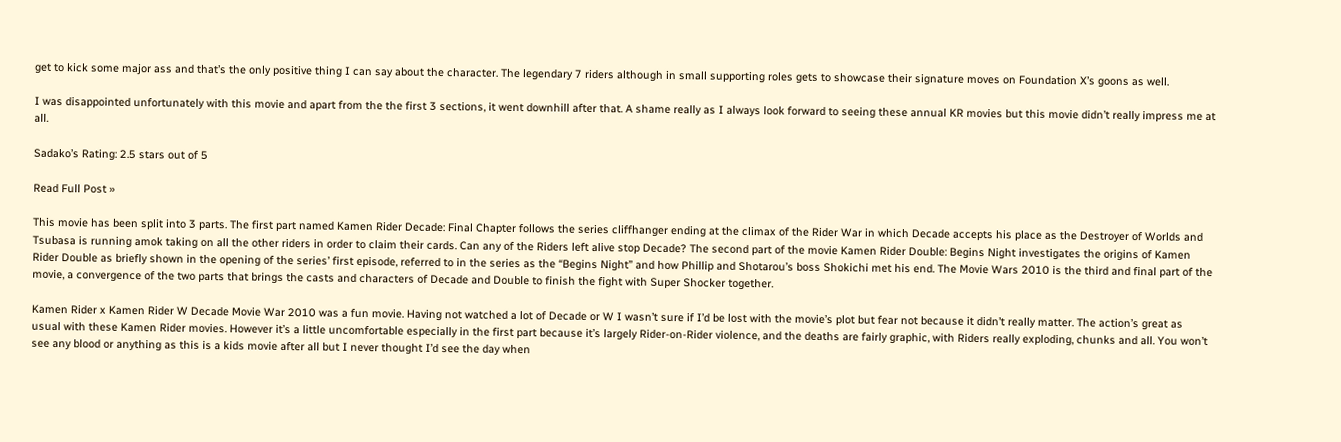get to kick some major ass and that’s the only positive thing I can say about the character. The legendary 7 riders although in small supporting roles gets to showcase their signature moves on Foundation X’s goons as well.

I was disappointed unfortunately with this movie and apart from the the first 3 sections, it went downhill after that. A shame really as I always look forward to seeing these annual KR movies but this movie didn’t really impress me at all.

Sadako’s Rating: 2.5 stars out of 5

Read Full Post »

This movie has been split into 3 parts. The first part named Kamen Rider Decade: Final Chapter follows the series cliffhanger ending at the climax of the Rider War in which Decade accepts his place as the Destroyer of Worlds and Tsubasa is running amok taking on all the other riders in order to claim their cards. Can any of the Riders left alive stop Decade? The second part of the movie Kamen Rider Double: Begins Night investigates the origins of Kamen Rider Double as briefly shown in the opening of the series’ first episode, referred to in the series as the “Begins Night” and how Phillip and Shotarou’s boss Shokichi met his end. The Movie Wars 2010 is the third and final part of the movie, a convergence of the two parts that brings the casts and characters of Decade and Double to finish the fight with Super Shocker together.

Kamen Rider x Kamen Rider W Decade Movie War 2010 was a fun movie. Having not watched a lot of Decade or W I wasn’t sure if I’d be lost with the movie’s plot but fear not because it didn’t really matter. The action’s great as usual with these Kamen Rider movies. However it’s a little uncomfortable especially in the first part because it’s largely Rider-on-Rider violence, and the deaths are fairly graphic, with Riders really exploding, chunks and all. You won’t see any blood or anything as this is a kids movie after all but I never thought I’d see the day when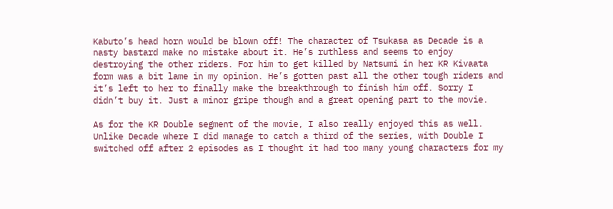Kabuto’s head horn would be blown off! The character of Tsukasa as Decade is a nasty bastard make no mistake about it. He’s ruthless and seems to enjoy destroying the other riders. For him to get killed by Natsumi in her KR Kivaata form was a bit lame in my opinion. He’s gotten past all the other tough riders and it’s left to her to finally make the breakthrough to finish him off. Sorry I didn’t buy it. Just a minor gripe though and a great opening part to the movie.

As for the KR Double segment of the movie, I also really enjoyed this as well. Unlike Decade where I did manage to catch a third of the series, with Double I switched off after 2 episodes as I thought it had too many young characters for my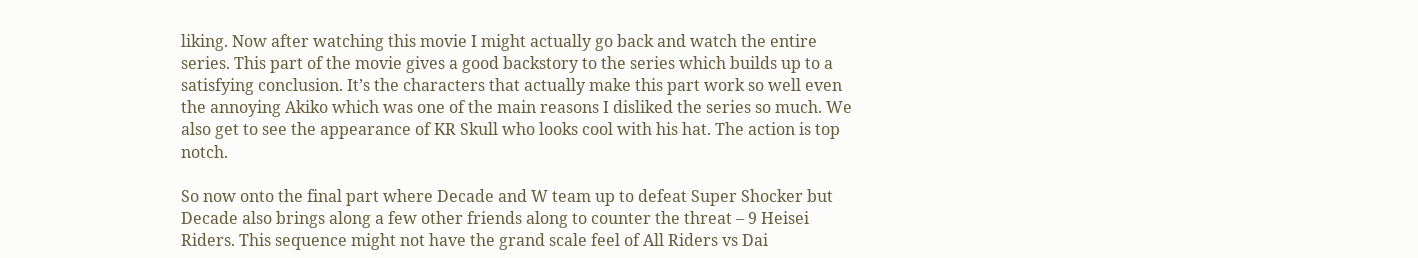liking. Now after watching this movie I might actually go back and watch the entire series. This part of the movie gives a good backstory to the series which builds up to a satisfying conclusion. It’s the characters that actually make this part work so well even the annoying Akiko which was one of the main reasons I disliked the series so much. We also get to see the appearance of KR Skull who looks cool with his hat. The action is top notch.

So now onto the final part where Decade and W team up to defeat Super Shocker but Decade also brings along a few other friends along to counter the threat – 9 Heisei Riders. This sequence might not have the grand scale feel of All Riders vs Dai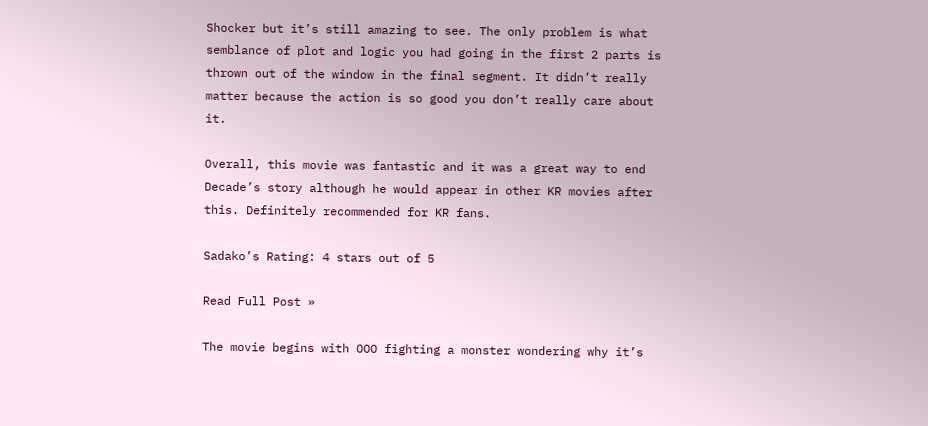Shocker but it’s still amazing to see. The only problem is what semblance of plot and logic you had going in the first 2 parts is thrown out of the window in the final segment. It didn’t really matter because the action is so good you don’t really care about it.

Overall, this movie was fantastic and it was a great way to end Decade’s story although he would appear in other KR movies after this. Definitely recommended for KR fans.

Sadako’s Rating: 4 stars out of 5

Read Full Post »

The movie begins with OOO fighting a monster wondering why it’s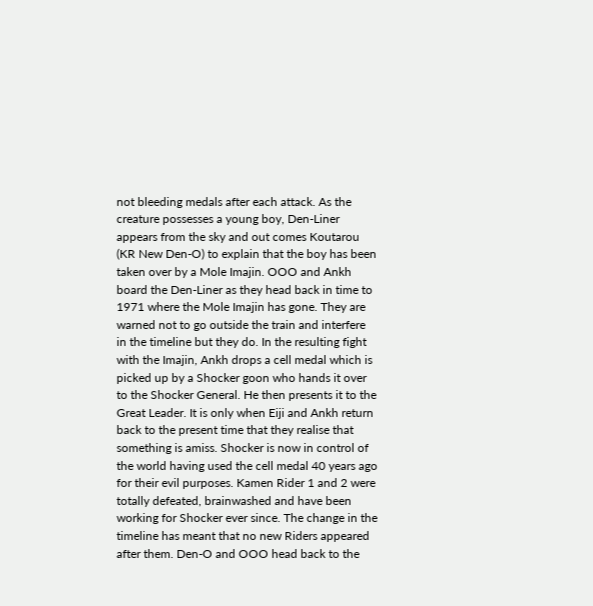not bleeding medals after each attack. As the creature possesses a young boy, Den-Liner appears from the sky and out comes Koutarou (KR New Den-O) to explain that the boy has been taken over by a Mole Imajin. OOO and Ankh board the Den-Liner as they head back in time to 1971 where the Mole Imajin has gone. They are warned not to go outside the train and interfere in the timeline but they do. In the resulting fight with the Imajin, Ankh drops a cell medal which is picked up by a Shocker goon who hands it over to the Shocker General. He then presents it to the Great Leader. It is only when Eiji and Ankh return back to the present time that they realise that something is amiss. Shocker is now in control of the world having used the cell medal 40 years ago for their evil purposes. Kamen Rider 1 and 2 were totally defeated, brainwashed and have been working for Shocker ever since. The change in the timeline has meant that no new Riders appeared after them. Den-O and OOO head back to the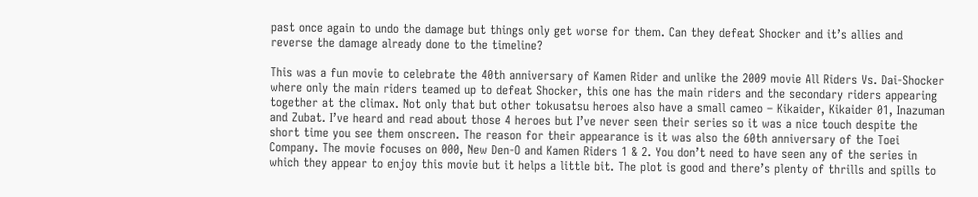past once again to undo the damage but things only get worse for them. Can they defeat Shocker and it’s allies and reverse the damage already done to the timeline?

This was a fun movie to celebrate the 40th anniversary of Kamen Rider and unlike the 2009 movie All Riders Vs. Dai-Shocker where only the main riders teamed up to defeat Shocker, this one has the main riders and the secondary riders appearing together at the climax. Not only that but other tokusatsu heroes also have a small cameo – Kikaider, Kikaider 01, Inazuman and Zubat. I’ve heard and read about those 4 heroes but I’ve never seen their series so it was a nice touch despite the short time you see them onscreen. The reason for their appearance is it was also the 60th anniversary of the Toei Company. The movie focuses on 000, New Den-O and Kamen Riders 1 & 2. You don’t need to have seen any of the series in which they appear to enjoy this movie but it helps a little bit. The plot is good and there’s plenty of thrills and spills to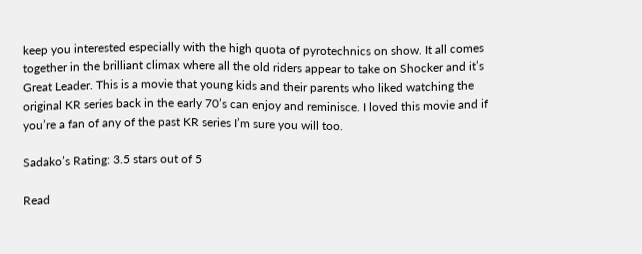keep you interested especially with the high quota of pyrotechnics on show. It all comes together in the brilliant climax where all the old riders appear to take on Shocker and it’s Great Leader. This is a movie that young kids and their parents who liked watching the original KR series back in the early 70’s can enjoy and reminisce. I loved this movie and if you’re a fan of any of the past KR series I’m sure you will too.

Sadako’s Rating: 3.5 stars out of 5

Read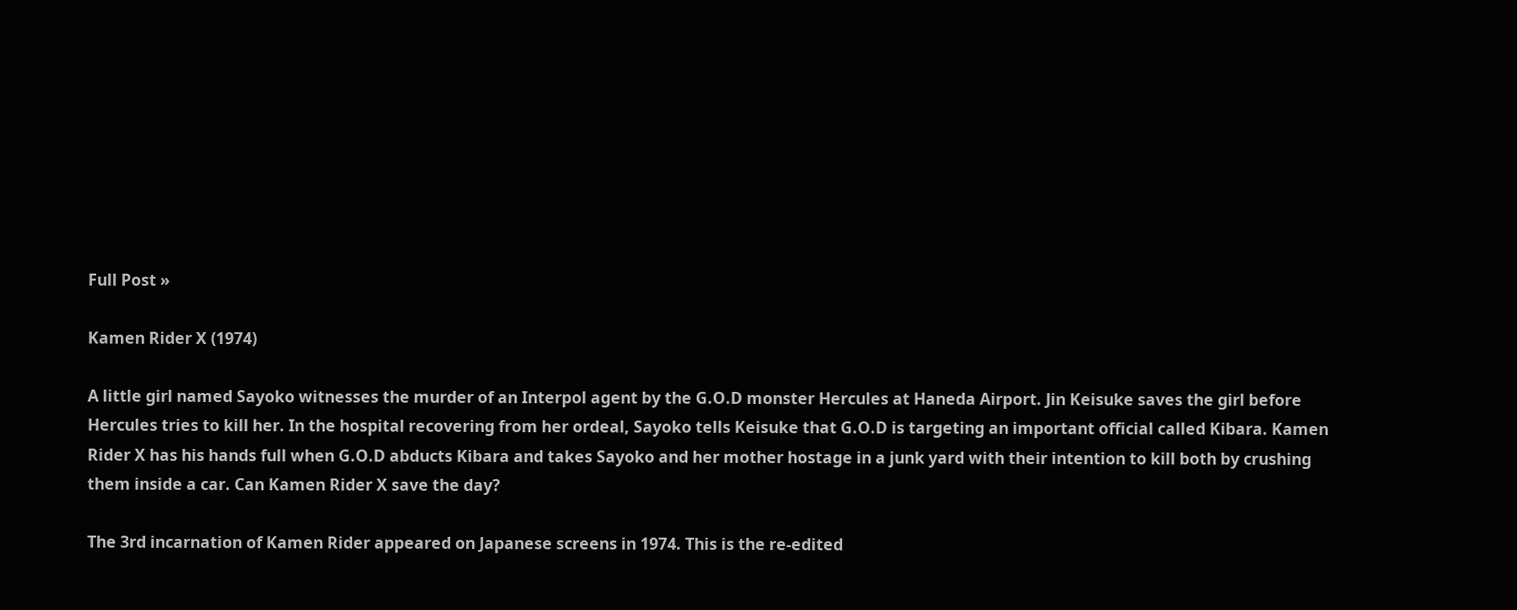Full Post »

Kamen Rider X (1974)

A little girl named Sayoko witnesses the murder of an Interpol agent by the G.O.D monster Hercules at Haneda Airport. Jin Keisuke saves the girl before Hercules tries to kill her. In the hospital recovering from her ordeal, Sayoko tells Keisuke that G.O.D is targeting an important official called Kibara. Kamen Rider X has his hands full when G.O.D abducts Kibara and takes Sayoko and her mother hostage in a junk yard with their intention to kill both by crushing them inside a car. Can Kamen Rider X save the day?

The 3rd incarnation of Kamen Rider appeared on Japanese screens in 1974. This is the re-edited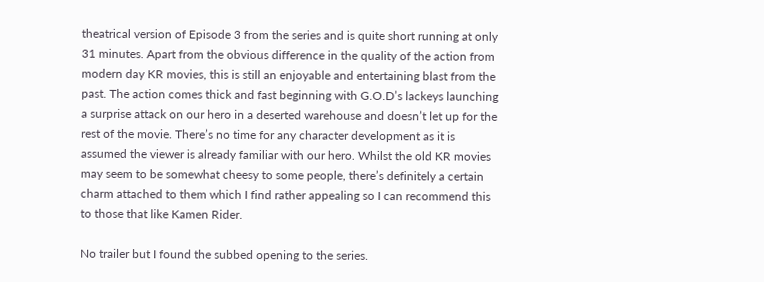theatrical version of Episode 3 from the series and is quite short running at only 31 minutes. Apart from the obvious difference in the quality of the action from modern day KR movies, this is still an enjoyable and entertaining blast from the past. The action comes thick and fast beginning with G.O.D’s lackeys launching a surprise attack on our hero in a deserted warehouse and doesn’t let up for the rest of the movie. There’s no time for any character development as it is assumed the viewer is already familiar with our hero. Whilst the old KR movies may seem to be somewhat cheesy to some people, there’s definitely a certain charm attached to them which I find rather appealing so I can recommend this to those that like Kamen Rider.

No trailer but I found the subbed opening to the series.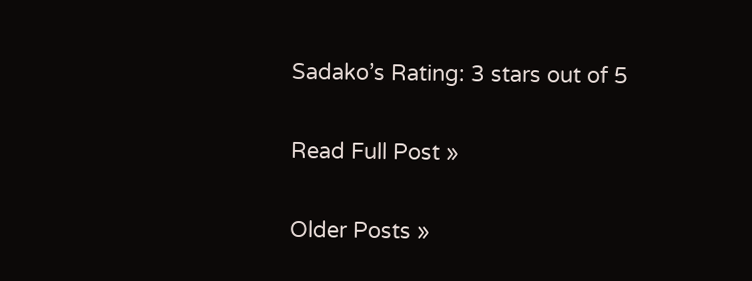Sadako’s Rating: 3 stars out of 5

Read Full Post »

Older Posts »